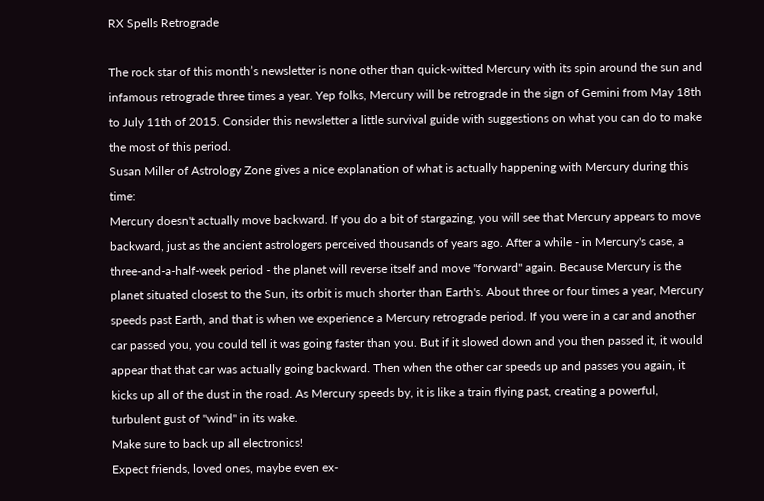RX Spells Retrograde

The rock star of this month’s newsletter is none other than quick-witted Mercury with its spin around the sun and infamous retrograde three times a year. Yep folks, Mercury will be retrograde in the sign of Gemini from May 18th to July 11th of 2015. Consider this newsletter a little survival guide with suggestions on what you can do to make the most of this period.
Susan Miller of Astrology Zone gives a nice explanation of what is actually happening with Mercury during this time:
Mercury doesn't actually move backward. If you do a bit of stargazing, you will see that Mercury appears to move backward, just as the ancient astrologers perceived thousands of years ago. After a while - in Mercury's case, a three-and-a-half-week period - the planet will reverse itself and move "forward" again. Because Mercury is the planet situated closest to the Sun, its orbit is much shorter than Earth's. About three or four times a year, Mercury speeds past Earth, and that is when we experience a Mercury retrograde period. If you were in a car and another car passed you, you could tell it was going faster than you. But if it slowed down and you then passed it, it would appear that that car was actually going backward. Then when the other car speeds up and passes you again, it kicks up all of the dust in the road. As Mercury speeds by, it is like a train flying past, creating a powerful, turbulent gust of "wind" in its wake.
Make sure to back up all electronics!
Expect friends, loved ones, maybe even ex-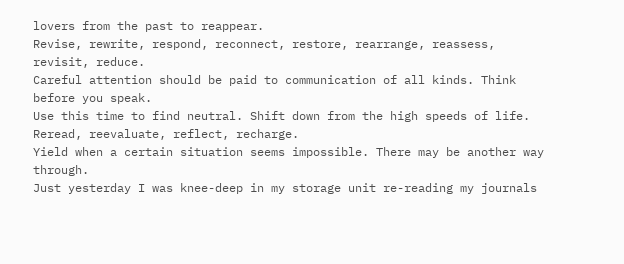lovers from the past to reappear.
Revise, rewrite, respond, reconnect, restore, rearrange, reassess, revisit, reduce.
Careful attention should be paid to communication of all kinds. Think before you speak.
Use this time to find neutral. Shift down from the high speeds of life.
Reread, reevaluate, reflect, recharge.
Yield when a certain situation seems impossible. There may be another way through.
Just yesterday I was knee-deep in my storage unit re-reading my journals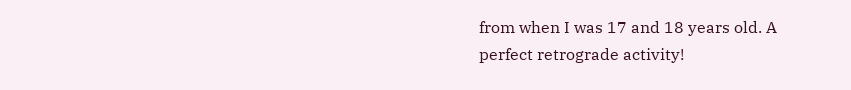from when I was 17 and 18 years old. A perfect retrograde activity!